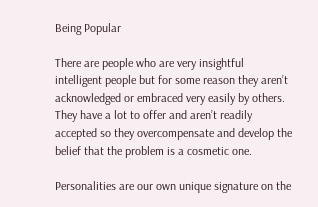Being Popular

There are people who are very insightful intelligent people but for some reason they aren’t acknowledged or embraced very easily by others. They have a lot to offer and aren’t readily accepted so they overcompensate and develop the belief that the problem is a cosmetic one.

Personalities are our own unique signature on the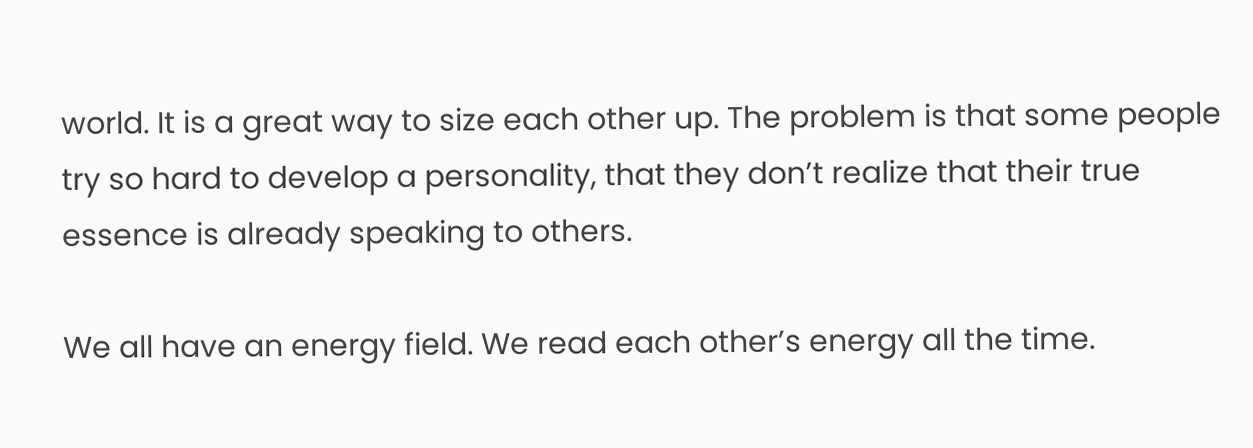world. It is a great way to size each other up. The problem is that some people try so hard to develop a personality, that they don’t realize that their true essence is already speaking to others.

We all have an energy field. We read each other’s energy all the time.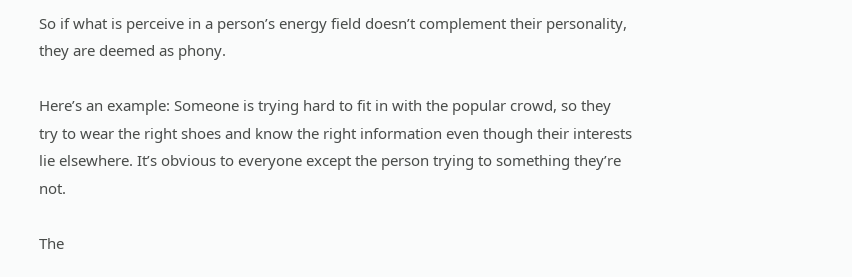So if what is perceive in a person’s energy field doesn’t complement their personality, they are deemed as phony.

Here’s an example: Someone is trying hard to fit in with the popular crowd, so they try to wear the right shoes and know the right information even though their interests lie elsewhere. It’s obvious to everyone except the person trying to something they’re not.

The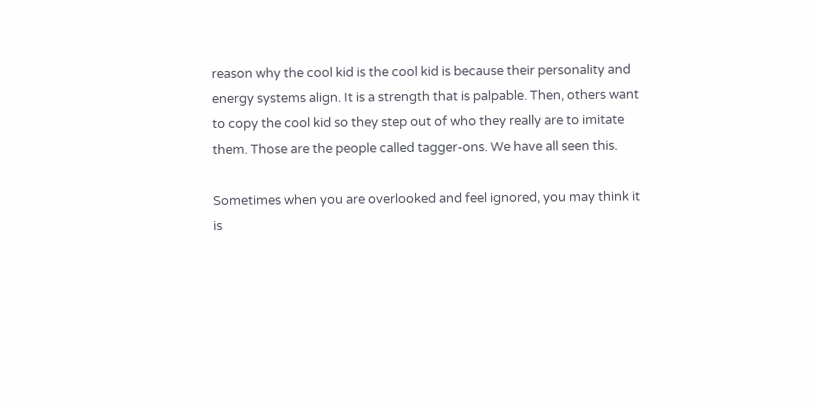reason why the cool kid is the cool kid is because their personality and energy systems align. It is a strength that is palpable. Then, others want to copy the cool kid so they step out of who they really are to imitate them. Those are the people called tagger-ons. We have all seen this.

Sometimes when you are overlooked and feel ignored, you may think it is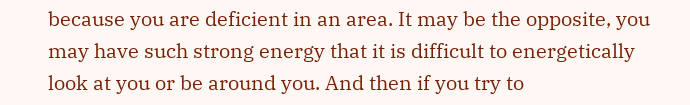because you are deficient in an area. It may be the opposite, you may have such strong energy that it is difficult to energetically look at you or be around you. And then if you try to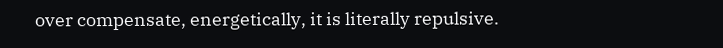over compensate, energetically, it is literally repulsive.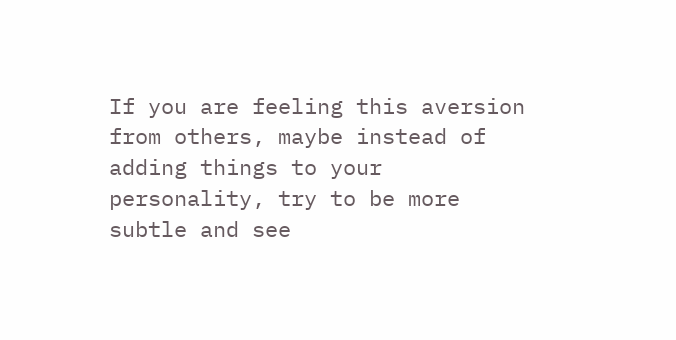If you are feeling this aversion from others, maybe instead of adding things to your personality, try to be more subtle and see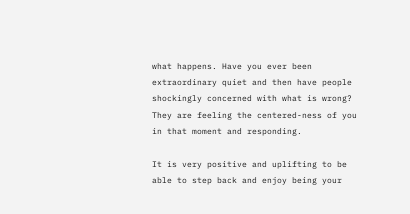what happens. Have you ever been extraordinary quiet and then have people shockingly concerned with what is wrong? They are feeling the centered-ness of you in that moment and responding.

It is very positive and uplifting to be able to step back and enjoy being your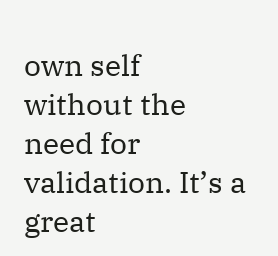own self without the need for validation. It’s a great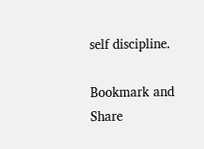self discipline.

Bookmark and Share